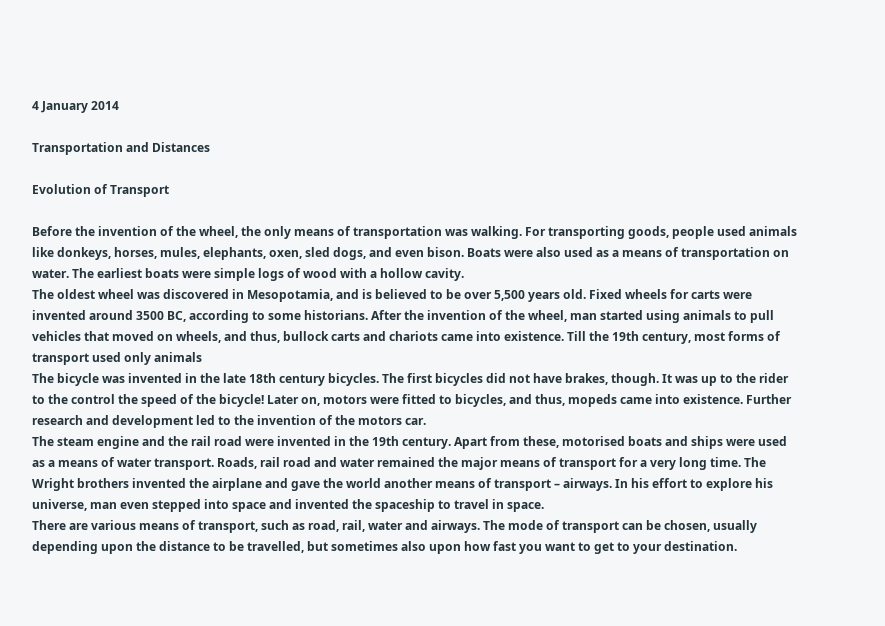4 January 2014

Transportation and Distances

Evolution of Transport

Before the invention of the wheel, the only means of transportation was walking. For transporting goods, people used animals like donkeys, horses, mules, elephants, oxen, sled dogs, and even bison. Boats were also used as a means of transportation on water. The earliest boats were simple logs of wood with a hollow cavity.
The oldest wheel was discovered in Mesopotamia, and is believed to be over 5,500 years old. Fixed wheels for carts were invented around 3500 BC, according to some historians. After the invention of the wheel, man started using animals to pull vehicles that moved on wheels, and thus, bullock carts and chariots came into existence. Till the 19th century, most forms of transport used only animals
The bicycle was invented in the late 18th century bicycles. The first bicycles did not have brakes, though. It was up to the rider to the control the speed of the bicycle! Later on, motors were fitted to bicycles, and thus, mopeds came into existence. Further research and development led to the invention of the motors car.
The steam engine and the rail road were invented in the 19th century. Apart from these, motorised boats and ships were used as a means of water transport. Roads, rail road and water remained the major means of transport for a very long time. The Wright brothers invented the airplane and gave the world another means of transport – airways. In his effort to explore his universe, man even stepped into space and invented the spaceship to travel in space.
There are various means of transport, such as road, rail, water and airways. The mode of transport can be chosen, usually depending upon the distance to be travelled, but sometimes also upon how fast you want to get to your destination.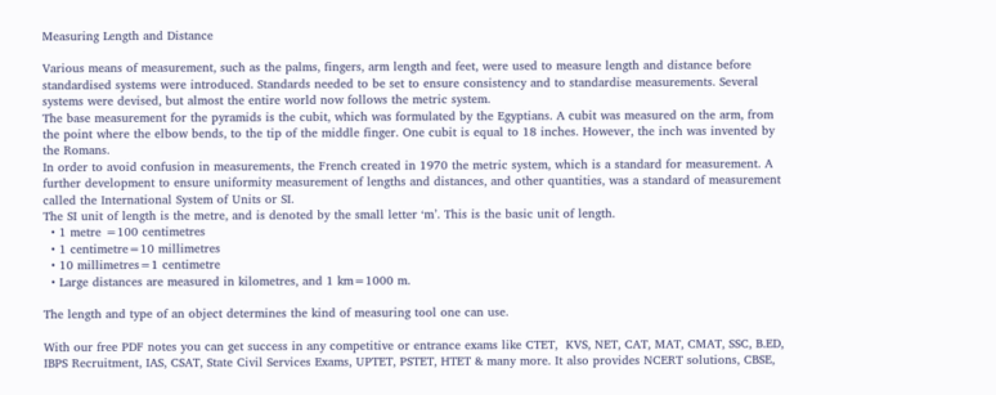Measuring Length and Distance

Various means of measurement, such as the palms, fingers, arm length and feet, were used to measure length and distance before standardised systems were introduced. Standards needed to be set to ensure consistency and to standardise measurements. Several systems were devised, but almost the entire world now follows the metric system.
The base measurement for the pyramids is the cubit, which was formulated by the Egyptians. A cubit was measured on the arm, from the point where the elbow bends, to the tip of the middle finger. One cubit is equal to 18 inches. However, the inch was invented by the Romans.
In order to avoid confusion in measurements, the French created in 1970 the metric system, which is a standard for measurement. A further development to ensure uniformity measurement of lengths and distances, and other quantities, was a standard of measurement called the International System of Units or SI.
The SI unit of length is the metre, and is denoted by the small letter ‘m’. This is the basic unit of length.
  • 1 metre =100 centimetres
  • 1 centimetre=10 millimetres
  • 10 millimetres=1 centimetre
  • Large distances are measured in kilometres, and 1 km=1000 m.

The length and type of an object determines the kind of measuring tool one can use.

With our free PDF notes you can get success in any competitive or entrance exams like CTET,  KVS, NET, CAT, MAT, CMAT, SSC, B.ED, IBPS Recruitment, IAS, CSAT, State Civil Services Exams, UPTET, PSTET, HTET & many more. It also provides NCERT solutions, CBSE,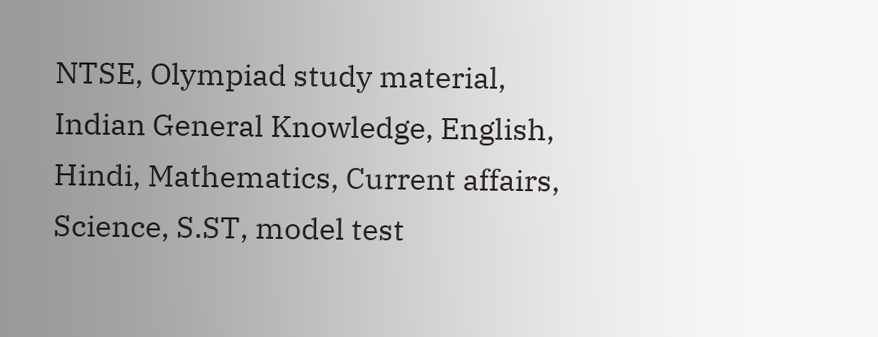NTSE, Olympiad study material, Indian General Knowledge, English, Hindi, Mathematics, Current affairs, Science, S.ST, model test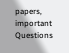papers, important Questions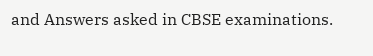and Answers asked in CBSE examinations.